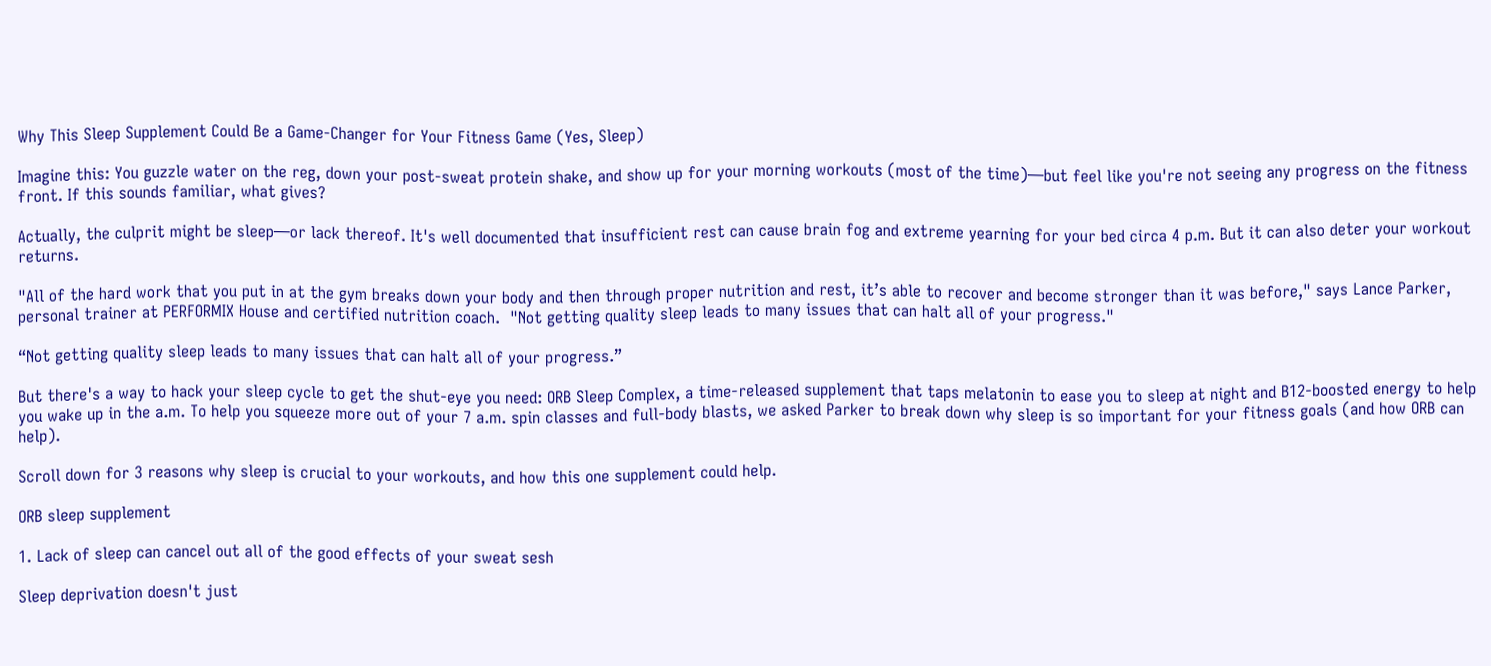Why This Sleep Supplement Could Be a Game-Changer for Your Fitness Game (Yes, Sleep)

Imagine this: You guzzle water on the reg, down your post-sweat protein shake, and show up for your morning workouts (most of the time)—but feel like you're not seeing any progress on the fitness front. If this sounds familiar, what gives?

Actually, the culprit might be sleep—or lack thereof. It's well documented that insufficient rest can cause brain fog and extreme yearning for your bed circa 4 p.m. But it can also deter your workout returns.

"All of the hard work that you put in at the gym breaks down your body and then through proper nutrition and rest, it’s able to recover and become stronger than it was before," says Lance Parker, personal trainer at PERFORMIX House and certified nutrition coach.  "Not getting quality sleep leads to many issues that can halt all of your progress."

“Not getting quality sleep leads to many issues that can halt all of your progress.”

But there's a way to hack your sleep cycle to get the shut-eye you need: ORB Sleep Complex, a time-released supplement that taps melatonin to ease you to sleep at night and B12-boosted energy to help you wake up in the a.m. To help you squeeze more out of your 7 a.m. spin classes and full-body blasts, we asked Parker to break down why sleep is so important for your fitness goals (and how ORB can help).

Scroll down for 3 reasons why sleep is crucial to your workouts, and how this one supplement could help.

ORB sleep supplement

1. Lack of sleep can cancel out all of the good effects of your sweat sesh

Sleep deprivation doesn't just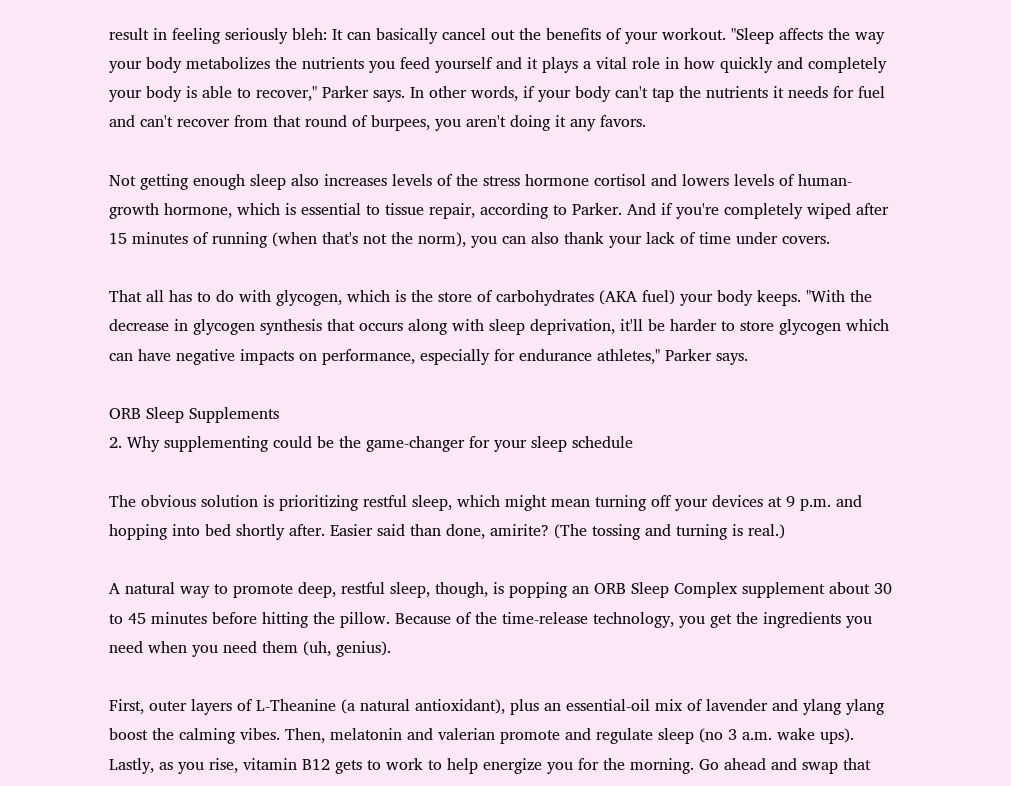result in feeling seriously bleh: It can basically cancel out the benefits of your workout. "Sleep affects the way your body metabolizes the nutrients you feed yourself and it plays a vital role in how quickly and completely your body is able to recover," Parker says. In other words, if your body can't tap the nutrients it needs for fuel and can't recover from that round of burpees, you aren't doing it any favors.

Not getting enough sleep also increases levels of the stress hormone cortisol and lowers levels of human-growth hormone, which is essential to tissue repair, according to Parker. And if you're completely wiped after 15 minutes of running (when that's not the norm), you can also thank your lack of time under covers.

That all has to do with glycogen, which is the store of carbohydrates (AKA fuel) your body keeps. "With the decrease in glycogen synthesis that occurs along with sleep deprivation, it'll be harder to store glycogen which can have negative impacts on performance, especially for endurance athletes," Parker says.

ORB Sleep Supplements
2. Why supplementing could be the game-changer for your sleep schedule

The obvious solution is prioritizing restful sleep, which might mean turning off your devices at 9 p.m. and hopping into bed shortly after. Easier said than done, amirite? (The tossing and turning is real.)

A natural way to promote deep, restful sleep, though, is popping an ORB Sleep Complex supplement about 30 to 45 minutes before hitting the pillow. Because of the time-release technology, you get the ingredients you need when you need them (uh, genius).

First, outer layers of L-Theanine (a natural antioxidant), plus an essential-oil mix of lavender and ylang ylang boost the calming vibes. Then, melatonin and valerian promote and regulate sleep (no 3 a.m. wake ups). Lastly, as you rise, vitamin B12 gets to work to help energize you for the morning. Go ahead and swap that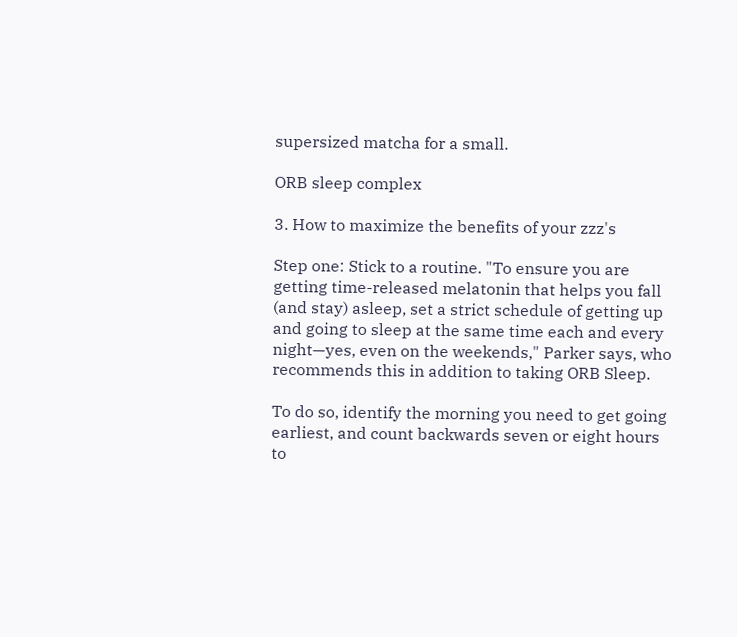supersized matcha for a small.

ORB sleep complex

3. How to maximize the benefits of your zzz's

Step one: Stick to a routine. "To ensure you are getting time-released melatonin that helps you fall (and stay) asleep, set a strict schedule of getting up and going to sleep at the same time each and every night—yes, even on the weekends," Parker says, who recommends this in addition to taking ORB Sleep.

To do so, identify the morning you need to get going earliest, and count backwards seven or eight hours to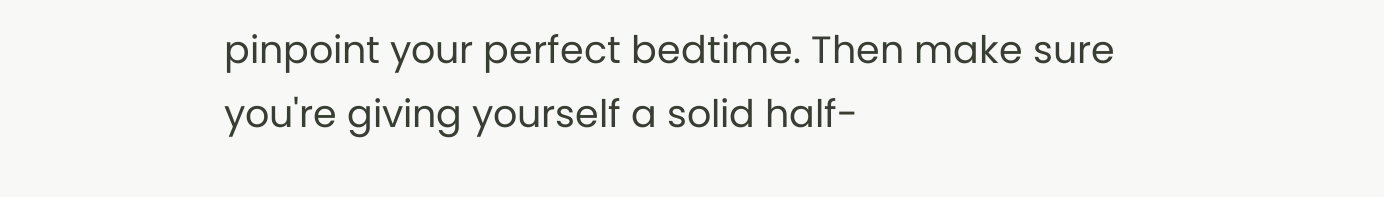pinpoint your perfect bedtime. Then make sure you're giving yourself a solid half-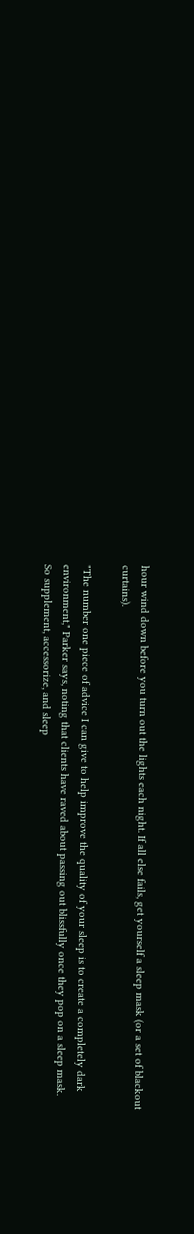hour wind down before you turn out the lights each night. If all else fails, get yourself a sleep mask (or a set of blackout curtains).

"The number one piece of advice I can give to help improve the quality of your sleep is to create a completely dark environment," Parker says, noting that clients have raved about passing out blissfully once they pop on a sleep mask. So supplement, accessorize, and sleep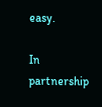easy.

In partnership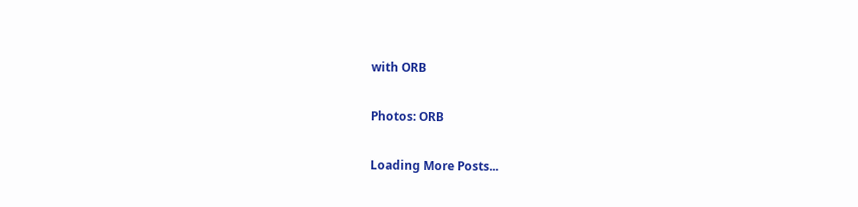with ORB

Photos: ORB

Loading More Posts...